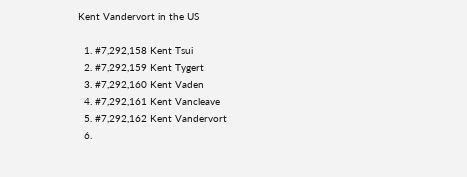Kent Vandervort in the US

  1. #7,292,158 Kent Tsui
  2. #7,292,159 Kent Tygert
  3. #7,292,160 Kent Vaden
  4. #7,292,161 Kent Vancleave
  5. #7,292,162 Kent Vandervort
  6.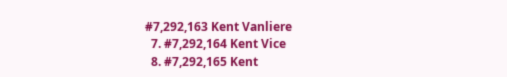#7,292,163 Kent Vanliere
  7. #7,292,164 Kent Vice
  8. #7,292,165 Kent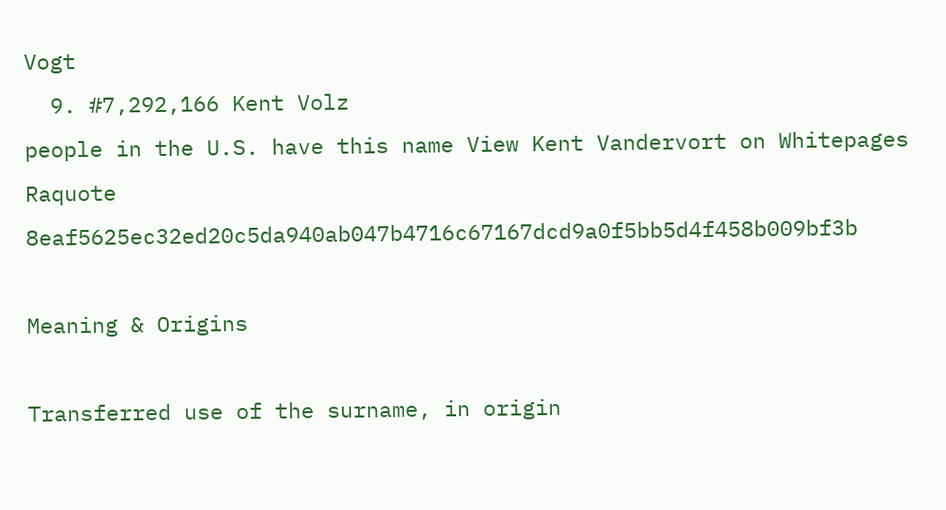Vogt
  9. #7,292,166 Kent Volz
people in the U.S. have this name View Kent Vandervort on Whitepages Raquote 8eaf5625ec32ed20c5da940ab047b4716c67167dcd9a0f5bb5d4f458b009bf3b

Meaning & Origins

Transferred use of the surname, in origin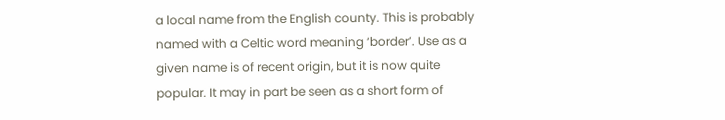a local name from the English county. This is probably named with a Celtic word meaning ‘border’. Use as a given name is of recent origin, but it is now quite popular. It may in part be seen as a short form of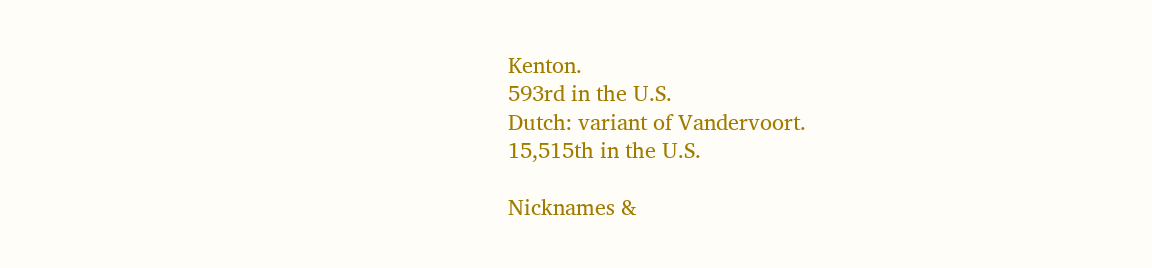Kenton.
593rd in the U.S.
Dutch: variant of Vandervoort.
15,515th in the U.S.

Nicknames &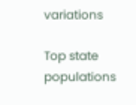variations

Top state populations